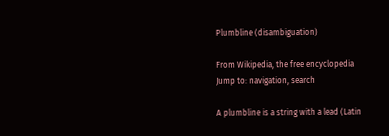Plumbline (disambiguation)

From Wikipedia, the free encyclopedia
Jump to: navigation, search

A plumbline is a string with a lead (Latin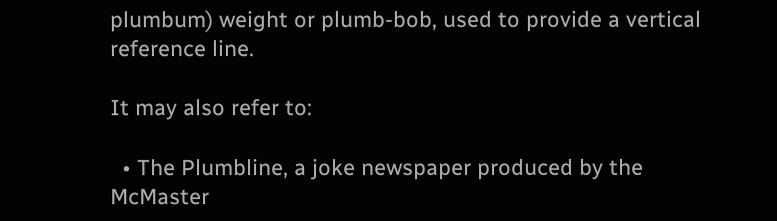plumbum) weight or plumb-bob, used to provide a vertical reference line.

It may also refer to:

  • The Plumbline, a joke newspaper produced by the McMaster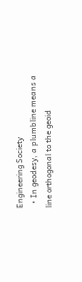Engineering Society
  • In geodesy, a plumbline means a line orthogonal to the geoid